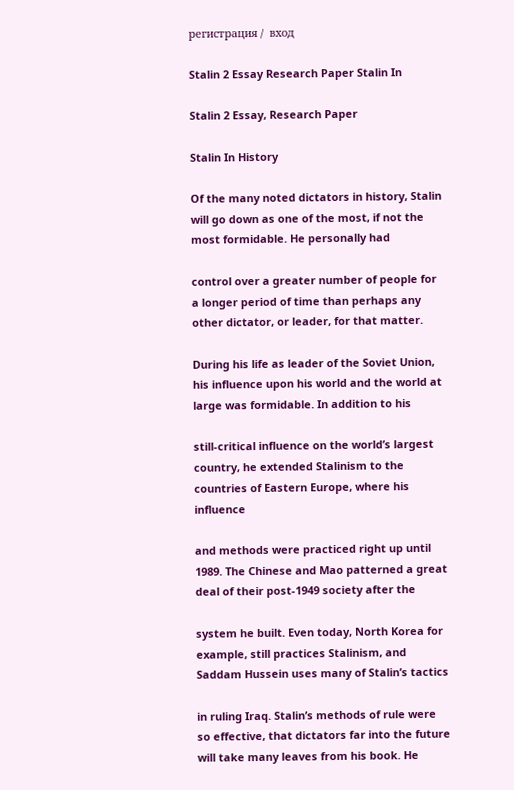регистрация /  вход

Stalin 2 Essay Research Paper Stalin In

Stalin 2 Essay, Research Paper

Stalin In History

Of the many noted dictators in history, Stalin will go down as one of the most, if not the most formidable. He personally had

control over a greater number of people for a longer period of time than perhaps any other dictator, or leader, for that matter.

During his life as leader of the Soviet Union, his influence upon his world and the world at large was formidable. In addition to his

still-critical influence on the world’s largest country, he extended Stalinism to the countries of Eastern Europe, where his influence

and methods were practiced right up until 1989. The Chinese and Mao patterned a great deal of their post-1949 society after the

system he built. Even today, North Korea for example, still practices Stalinism, and Saddam Hussein uses many of Stalin’s tactics

in ruling Iraq. Stalin’s methods of rule were so effective, that dictators far into the future will take many leaves from his book. He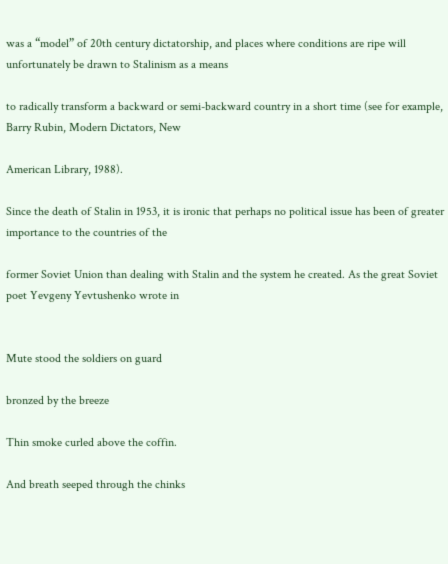was a “model” of 20th century dictatorship, and places where conditions are ripe will unfortunately be drawn to Stalinism as a means

to radically transform a backward or semi-backward country in a short time (see for example, Barry Rubin, Modern Dictators, New

American Library, 1988).

Since the death of Stalin in 1953, it is ironic that perhaps no political issue has been of greater importance to the countries of the

former Soviet Union than dealing with Stalin and the system he created. As the great Soviet poet Yevgeny Yevtushenko wrote in


Mute stood the soldiers on guard

bronzed by the breeze

Thin smoke curled above the coffin.

And breath seeped through the chinks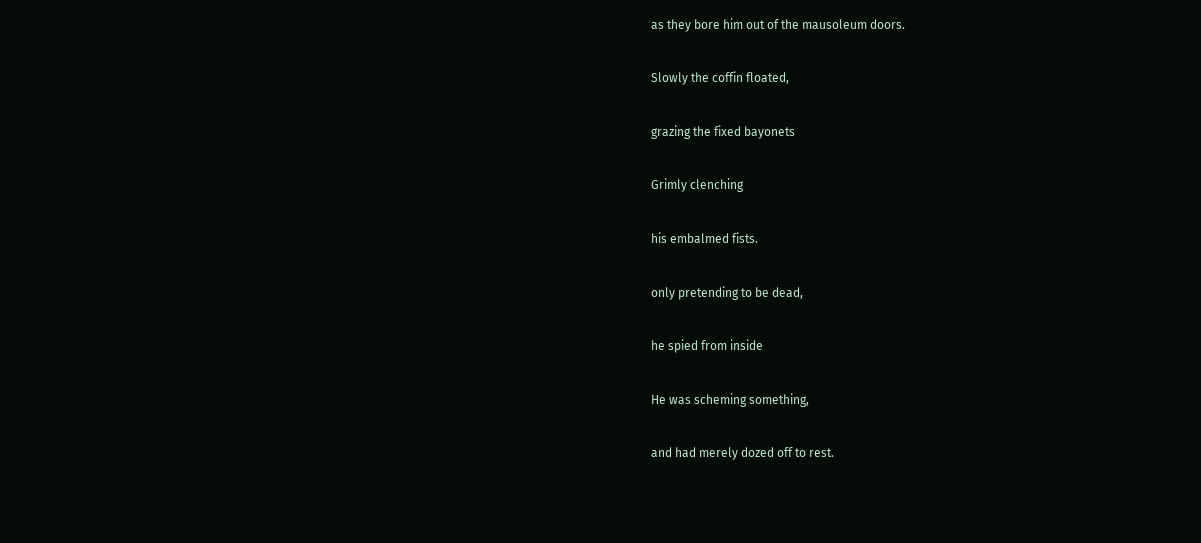as they bore him out of the mausoleum doors.

Slowly the coffin floated,

grazing the fixed bayonets

Grimly clenching

his embalmed fists.

only pretending to be dead,

he spied from inside

He was scheming something,

and had merely dozed off to rest.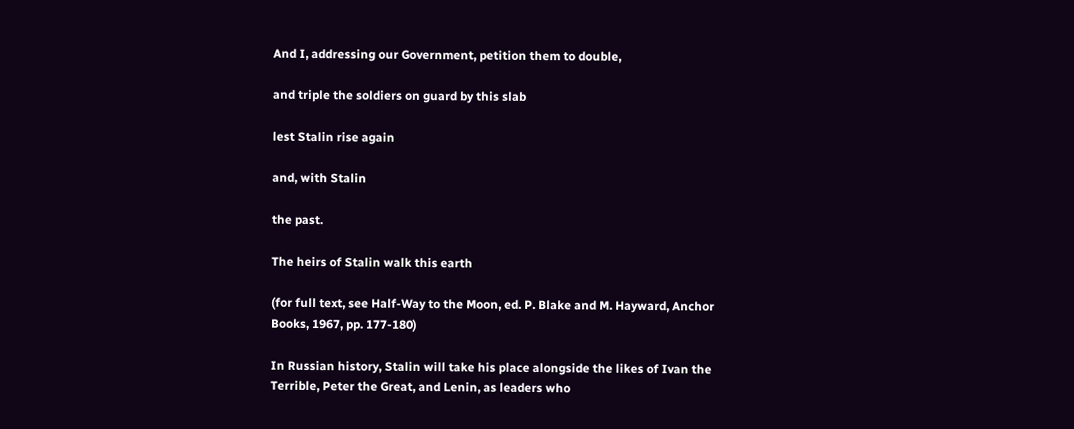And I, addressing our Government, petition them to double,

and triple the soldiers on guard by this slab

lest Stalin rise again

and, with Stalin

the past.

The heirs of Stalin walk this earth

(for full text, see Half-Way to the Moon, ed. P. Blake and M. Hayward, Anchor Books, 1967, pp. 177-180)

In Russian history, Stalin will take his place alongside the likes of Ivan the Terrible, Peter the Great, and Lenin, as leaders who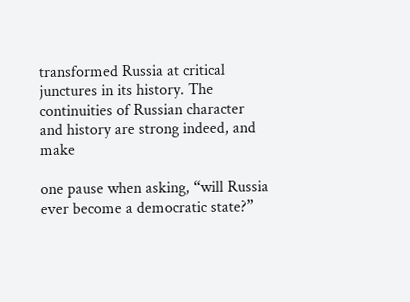transformed Russia at critical junctures in its history. The continuities of Russian character and history are strong indeed, and make

one pause when asking, “will Russia ever become a democratic state?”